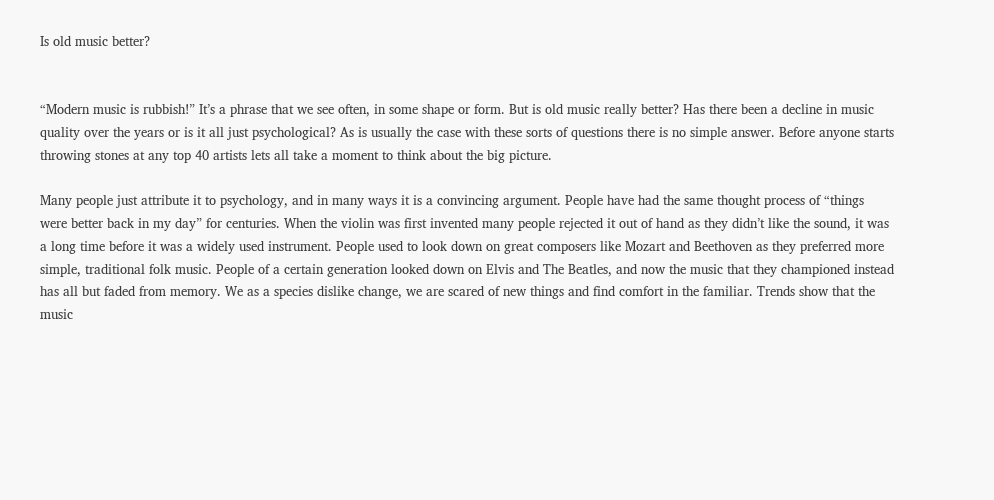Is old music better?


“Modern music is rubbish!” It’s a phrase that we see often, in some shape or form. But is old music really better? Has there been a decline in music quality over the years or is it all just psychological? As is usually the case with these sorts of questions there is no simple answer. Before anyone starts throwing stones at any top 40 artists lets all take a moment to think about the big picture.

Many people just attribute it to psychology, and in many ways it is a convincing argument. People have had the same thought process of “things were better back in my day” for centuries. When the violin was first invented many people rejected it out of hand as they didn’t like the sound, it was a long time before it was a widely used instrument. People used to look down on great composers like Mozart and Beethoven as they preferred more simple, traditional folk music. People of a certain generation looked down on Elvis and The Beatles, and now the music that they championed instead has all but faded from memory. We as a species dislike change, we are scared of new things and find comfort in the familiar. Trends show that the music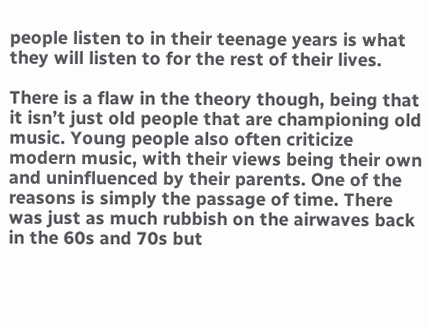people listen to in their teenage years is what they will listen to for the rest of their lives.

There is a flaw in the theory though, being that it isn’t just old people that are championing old music. Young people also often criticize modern music, with their views being their own and uninfluenced by their parents. One of the reasons is simply the passage of time. There was just as much rubbish on the airwaves back in the 60s and 70s but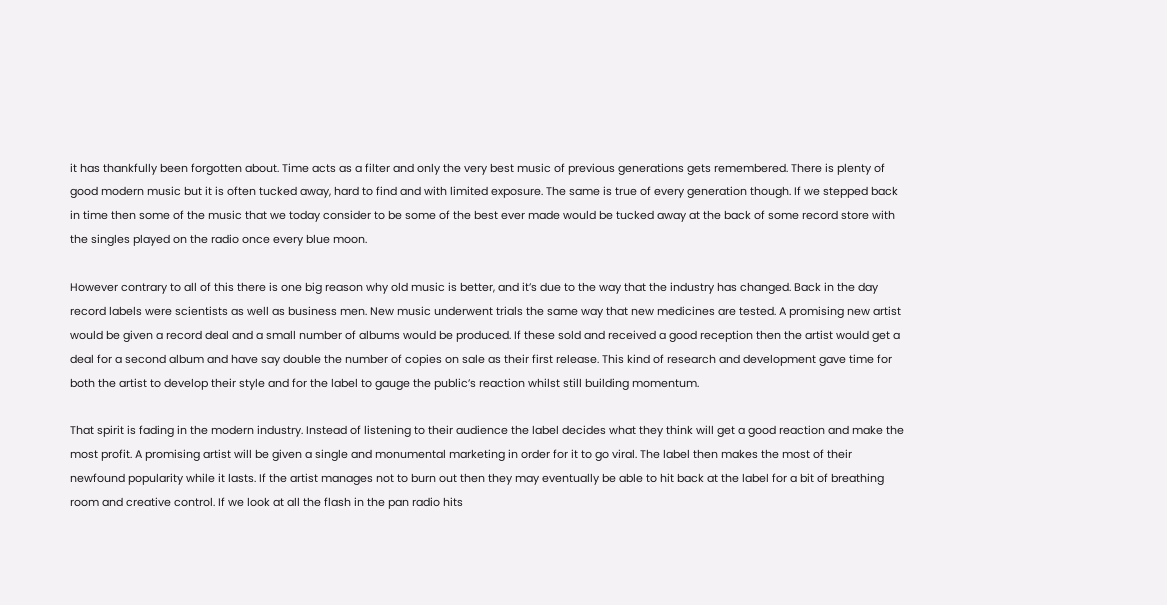it has thankfully been forgotten about. Time acts as a filter and only the very best music of previous generations gets remembered. There is plenty of good modern music but it is often tucked away, hard to find and with limited exposure. The same is true of every generation though. If we stepped back in time then some of the music that we today consider to be some of the best ever made would be tucked away at the back of some record store with the singles played on the radio once every blue moon.

However contrary to all of this there is one big reason why old music is better, and it’s due to the way that the industry has changed. Back in the day record labels were scientists as well as business men. New music underwent trials the same way that new medicines are tested. A promising new artist would be given a record deal and a small number of albums would be produced. If these sold and received a good reception then the artist would get a deal for a second album and have say double the number of copies on sale as their first release. This kind of research and development gave time for both the artist to develop their style and for the label to gauge the public’s reaction whilst still building momentum.

That spirit is fading in the modern industry. Instead of listening to their audience the label decides what they think will get a good reaction and make the most profit. A promising artist will be given a single and monumental marketing in order for it to go viral. The label then makes the most of their newfound popularity while it lasts. If the artist manages not to burn out then they may eventually be able to hit back at the label for a bit of breathing room and creative control. If we look at all the flash in the pan radio hits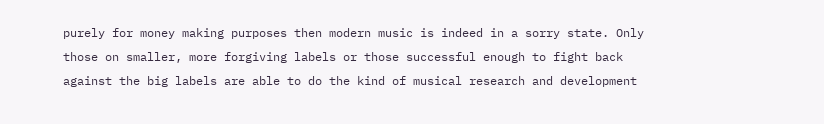purely for money making purposes then modern music is indeed in a sorry state. Only those on smaller, more forgiving labels or those successful enough to fight back against the big labels are able to do the kind of musical research and development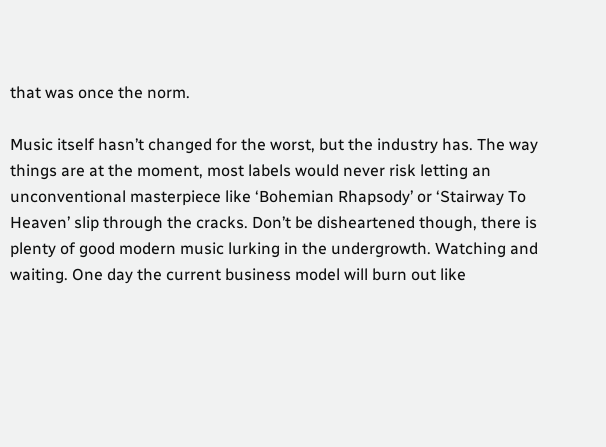that was once the norm.

Music itself hasn’t changed for the worst, but the industry has. The way things are at the moment, most labels would never risk letting an unconventional masterpiece like ‘Bohemian Rhapsody’ or ‘Stairway To Heaven’ slip through the cracks. Don’t be disheartened though, there is plenty of good modern music lurking in the undergrowth. Watching and waiting. One day the current business model will burn out like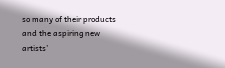so many of their products and the aspiring new artists’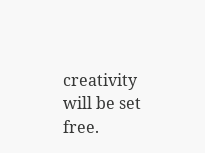creativity will be set free.